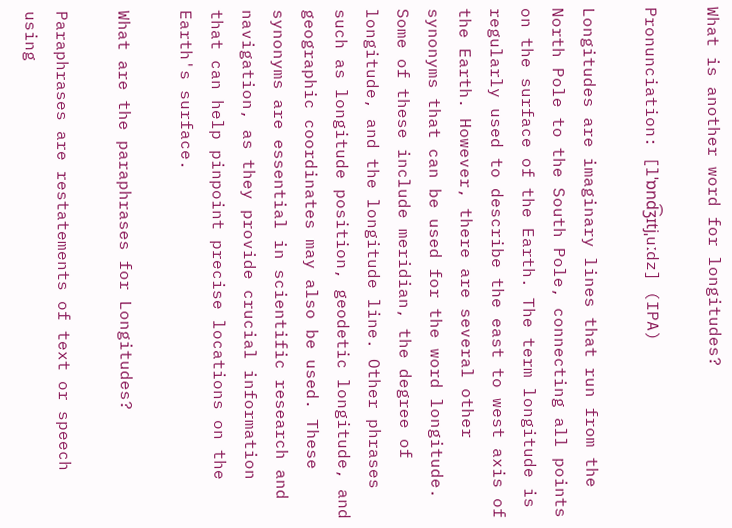What is another word for longitudes?

Pronunciation: [lˈɒnd͡ʒɪtjˌuːdz] (IPA)

Longitudes are imaginary lines that run from the North Pole to the South Pole, connecting all points on the surface of the Earth. The term longitude is regularly used to describe the east to west axis of the Earth. However, there are several other synonyms that can be used for the word longitude. Some of these include meridian, the degree of longitude, and the longitude line. Other phrases such as longitude position, geodetic longitude, and geographic coordinates may also be used. These synonyms are essential in scientific research and navigation, as they provide crucial information that can help pinpoint precise locations on the Earth's surface.

What are the paraphrases for Longitudes?

Paraphrases are restatements of text or speech using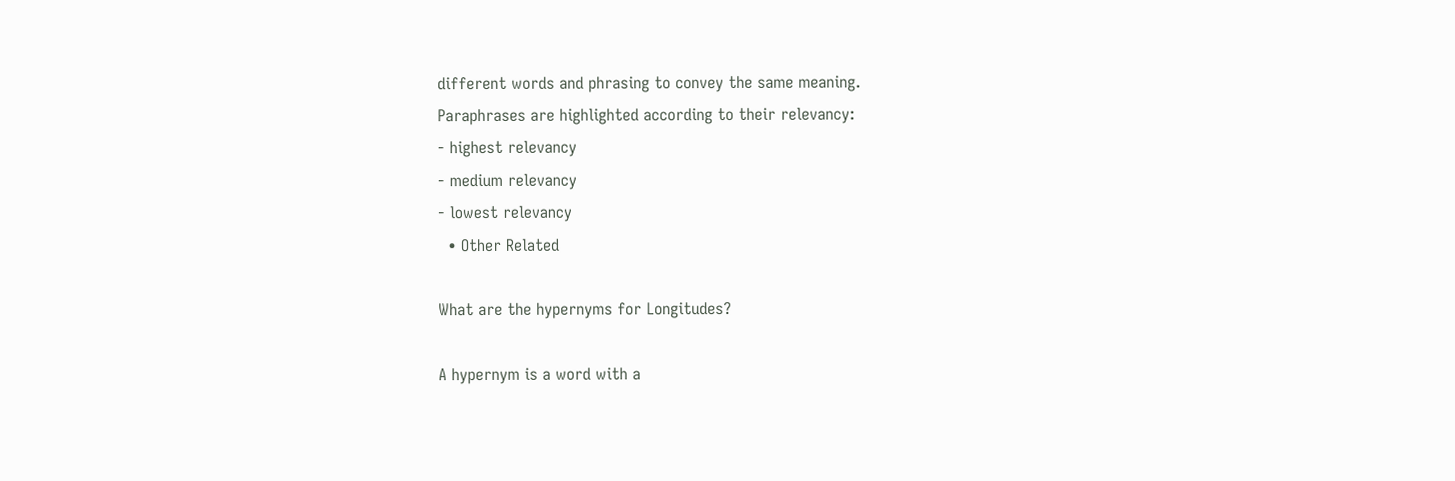different words and phrasing to convey the same meaning.
Paraphrases are highlighted according to their relevancy:
- highest relevancy
- medium relevancy
- lowest relevancy
  • Other Related

What are the hypernyms for Longitudes?

A hypernym is a word with a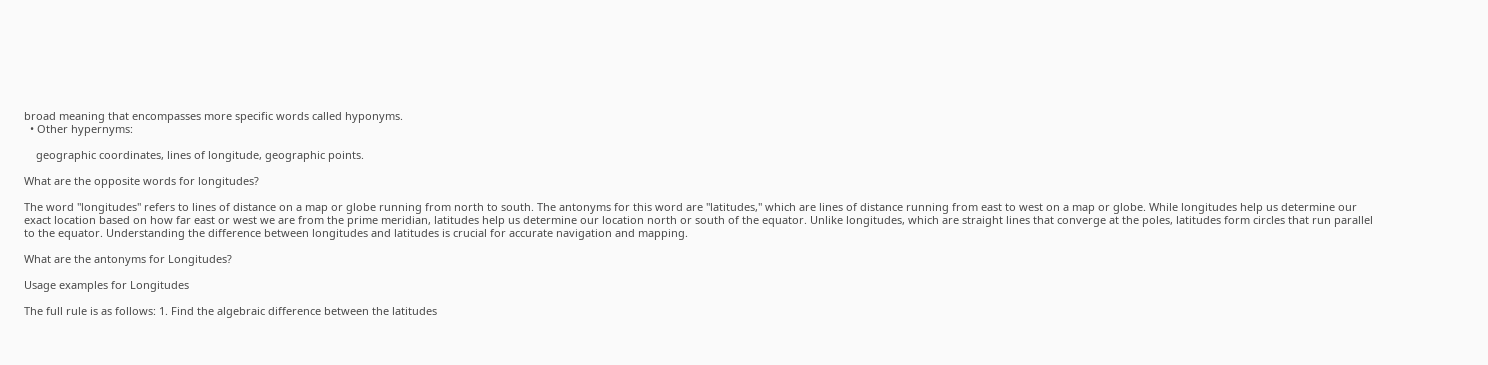broad meaning that encompasses more specific words called hyponyms.
  • Other hypernyms:

    geographic coordinates, lines of longitude, geographic points.

What are the opposite words for longitudes?

The word "longitudes" refers to lines of distance on a map or globe running from north to south. The antonyms for this word are "latitudes," which are lines of distance running from east to west on a map or globe. While longitudes help us determine our exact location based on how far east or west we are from the prime meridian, latitudes help us determine our location north or south of the equator. Unlike longitudes, which are straight lines that converge at the poles, latitudes form circles that run parallel to the equator. Understanding the difference between longitudes and latitudes is crucial for accurate navigation and mapping.

What are the antonyms for Longitudes?

Usage examples for Longitudes

The full rule is as follows: 1. Find the algebraic difference between the latitudes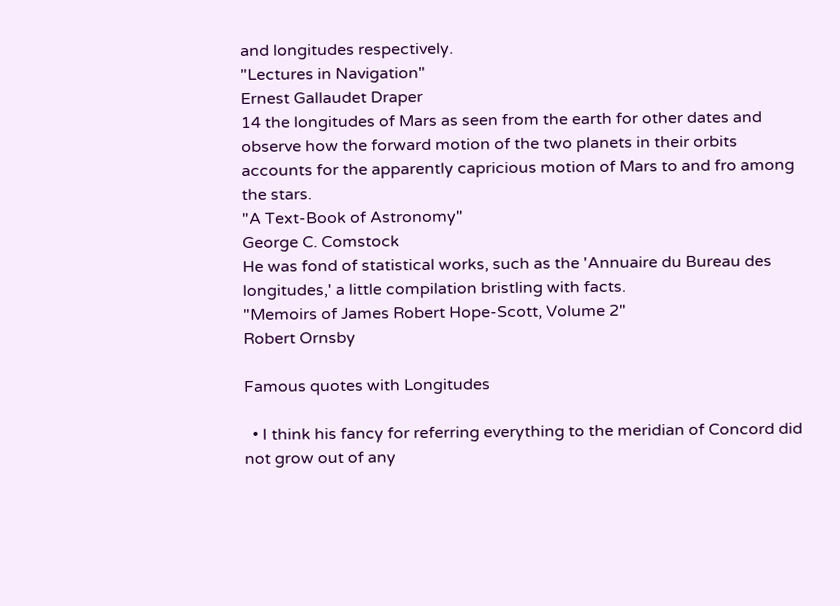and longitudes respectively.
"Lectures in Navigation"
Ernest Gallaudet Draper
14 the longitudes of Mars as seen from the earth for other dates and observe how the forward motion of the two planets in their orbits accounts for the apparently capricious motion of Mars to and fro among the stars.
"A Text-Book of Astronomy"
George C. Comstock
He was fond of statistical works, such as the 'Annuaire du Bureau des longitudes,' a little compilation bristling with facts.
"Memoirs of James Robert Hope-Scott, Volume 2"
Robert Ornsby

Famous quotes with Longitudes

  • I think his fancy for referring everything to the meridian of Concord did not grow out of any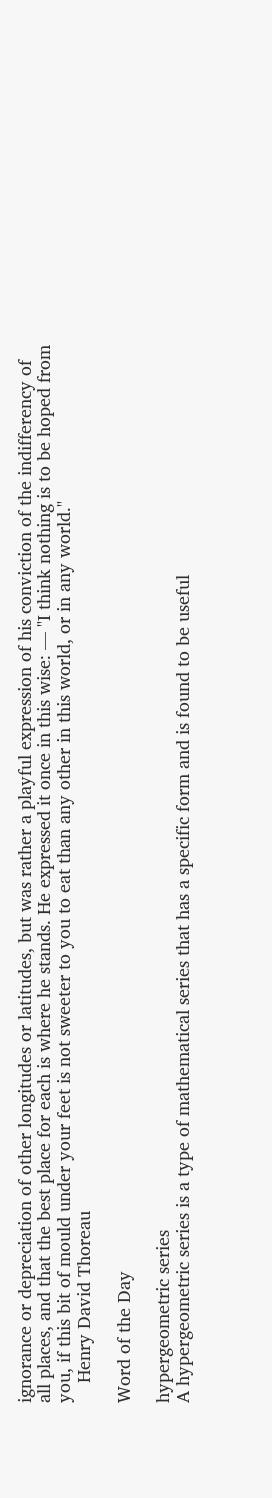ignorance or depreciation of other longitudes or latitudes, but was rather a playful expression of his conviction of the indifferency of all places, and that the best place for each is where he stands. He expressed it once in this wise: — "I think nothing is to be hoped from you, if this bit of mould under your feet is not sweeter to you to eat than any other in this world, or in any world."
    Henry David Thoreau

Word of the Day

hypergeometric series
A hypergeometric series is a type of mathematical series that has a specific form and is found to be useful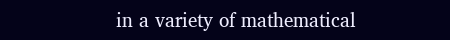in a variety of mathematical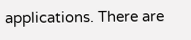applications. There are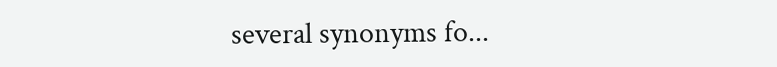several synonyms fo...